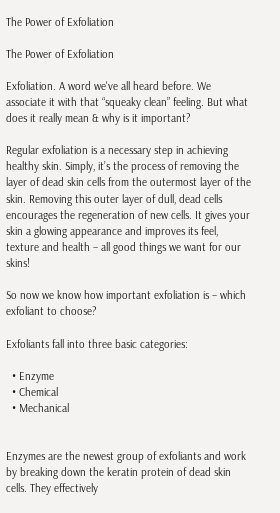The Power of Exfoliation

The Power of Exfoliation

Exfoliation. A word we've all heard before. We associate it with that “squeaky clean” feeling. But what does it really mean & why is it important?

Regular exfoliation is a necessary step in achieving healthy skin. Simply, it’s the process of removing the layer of dead skin cells from the outermost layer of the skin. Removing this outer layer of dull, dead cells encourages the regeneration of new cells. It gives your skin a glowing appearance and improves its feel, texture and health – all good things we want for our skins!

So now we know how important exfoliation is – which exfoliant to choose?

Exfoliants fall into three basic categories:

  • Enzyme
  • Chemical
  • Mechanical


Enzymes are the newest group of exfoliants and work by breaking down the keratin protein of dead skin cells. They effectively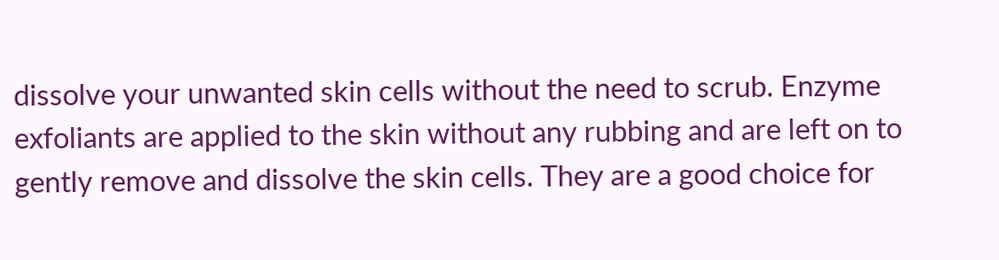dissolve your unwanted skin cells without the need to scrub. Enzyme exfoliants are applied to the skin without any rubbing and are left on to gently remove and dissolve the skin cells. They are a good choice for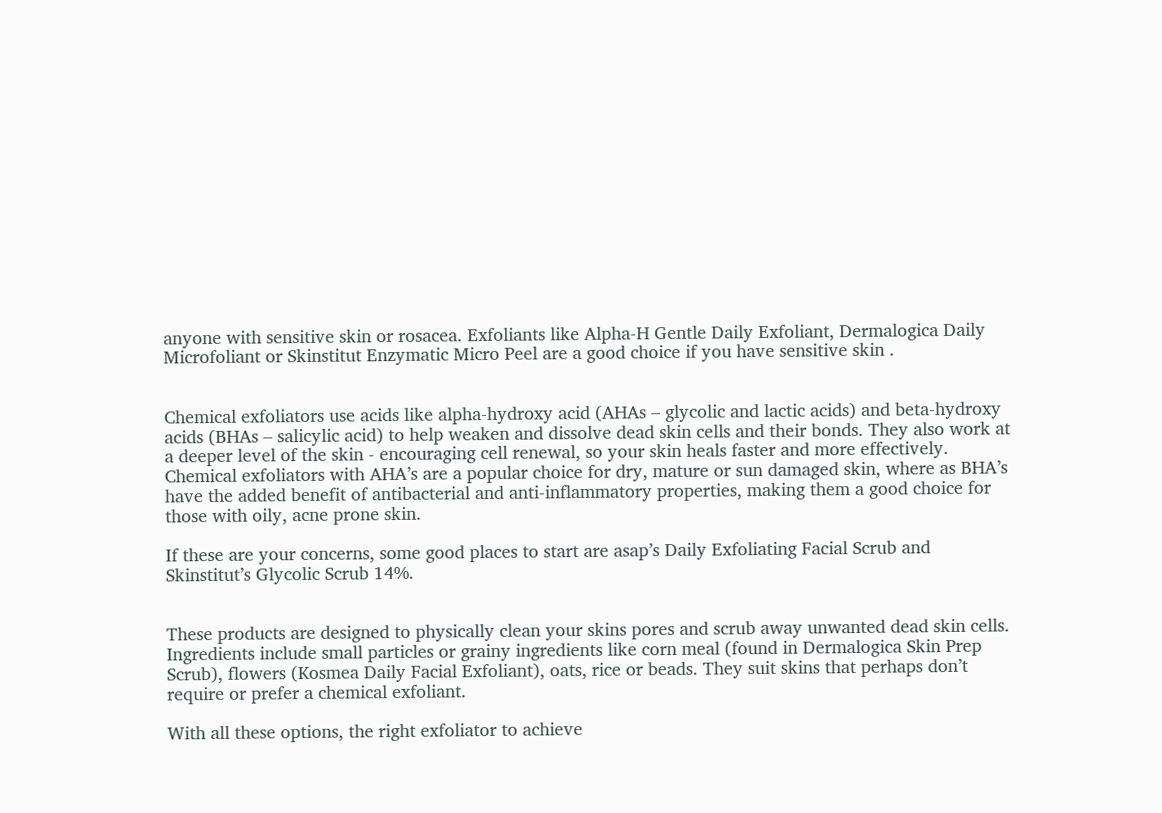anyone with sensitive skin or rosacea. Exfoliants like Alpha-H Gentle Daily Exfoliant, Dermalogica Daily Microfoliant or Skinstitut Enzymatic Micro Peel are a good choice if you have sensitive skin .


Chemical exfoliators use acids like alpha-hydroxy acid (AHAs – glycolic and lactic acids) and beta-hydroxy acids (BHAs – salicylic acid) to help weaken and dissolve dead skin cells and their bonds. They also work at a deeper level of the skin - encouraging cell renewal, so your skin heals faster and more effectively. Chemical exfoliators with AHA’s are a popular choice for dry, mature or sun damaged skin, where as BHA’s have the added benefit of antibacterial and anti-inflammatory properties, making them a good choice for those with oily, acne prone skin.

If these are your concerns, some good places to start are asap’s Daily Exfoliating Facial Scrub and Skinstitut’s Glycolic Scrub 14%.


These products are designed to physically clean your skins pores and scrub away unwanted dead skin cells. Ingredients include small particles or grainy ingredients like corn meal (found in Dermalogica Skin Prep Scrub), flowers (Kosmea Daily Facial Exfoliant), oats, rice or beads. They suit skins that perhaps don’t require or prefer a chemical exfoliant.

With all these options, the right exfoliator to achieve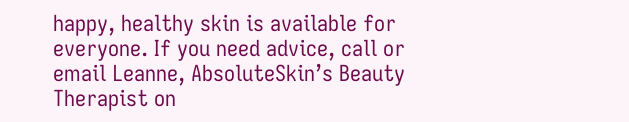happy, healthy skin is available for everyone. If you need advice, call or email Leanne, AbsoluteSkin’s Beauty Therapist on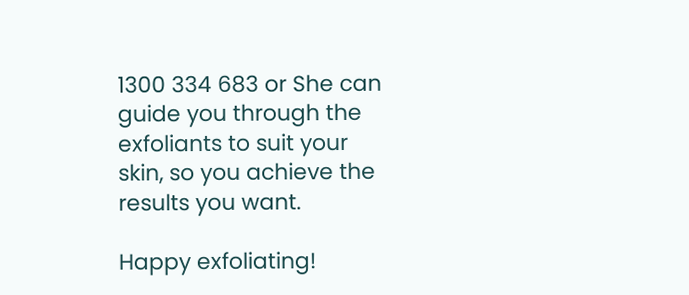1300 334 683 or She can guide you through the exfoliants to suit your skin, so you achieve the results you want.

Happy exfoliating!